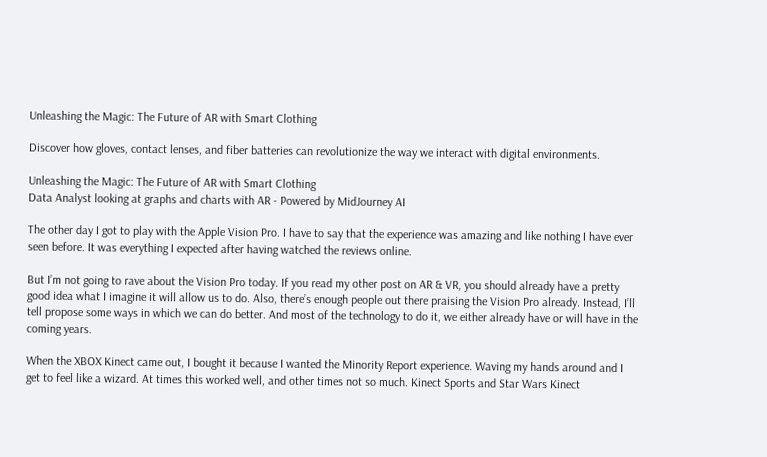Unleashing the Magic: The Future of AR with Smart Clothing

Discover how gloves, contact lenses, and fiber batteries can revolutionize the way we interact with digital environments.

Unleashing the Magic: The Future of AR with Smart Clothing
Data Analyst looking at graphs and charts with AR - Powered by MidJourney AI

The other day I got to play with the Apple Vision Pro. I have to say that the experience was amazing and like nothing I have ever seen before. It was everything I expected after having watched the reviews online.

But I’m not going to rave about the Vision Pro today. If you read my other post on AR & VR, you should already have a pretty good idea what I imagine it will allow us to do. Also, there’s enough people out there praising the Vision Pro already. Instead, I’ll tell propose some ways in which we can do better. And most of the technology to do it, we either already have or will have in the coming years.

When the XBOX Kinect came out, I bought it because I wanted the Minority Report experience. Waving my hands around and I get to feel like a wizard. At times this worked well, and other times not so much. Kinect Sports and Star Wars Kinect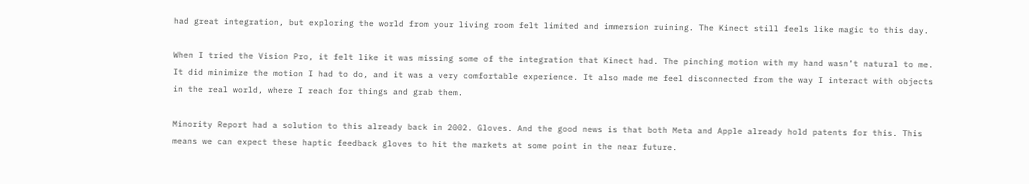had great integration, but exploring the world from your living room felt limited and immersion ruining. The Kinect still feels like magic to this day.

When I tried the Vision Pro, it felt like it was missing some of the integration that Kinect had. The pinching motion with my hand wasn’t natural to me. It did minimize the motion I had to do, and it was a very comfortable experience. It also made me feel disconnected from the way I interact with objects in the real world, where I reach for things and grab them.

Minority Report had a solution to this already back in 2002. Gloves. And the good news is that both Meta and Apple already hold patents for this. This means we can expect these haptic feedback gloves to hit the markets at some point in the near future.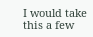I would take this a few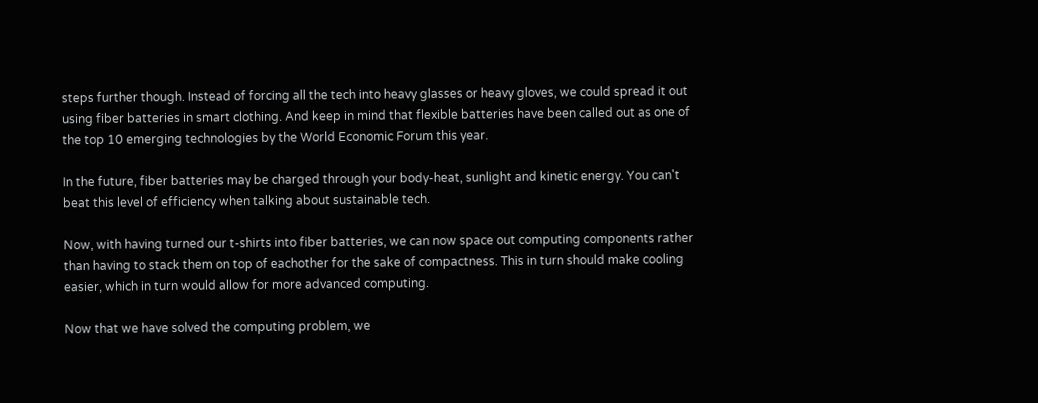steps further though. Instead of forcing all the tech into heavy glasses or heavy gloves, we could spread it out using fiber batteries in smart clothing. And keep in mind that flexible batteries have been called out as one of the top 10 emerging technologies by the World Economic Forum this year.

In the future, fiber batteries may be charged through your body-heat, sunlight and kinetic energy. You can't beat this level of efficiency when talking about sustainable tech.

Now, with having turned our t-shirts into fiber batteries, we can now space out computing components rather than having to stack them on top of eachother for the sake of compactness. This in turn should make cooling easier, which in turn would allow for more advanced computing.

Now that we have solved the computing problem, we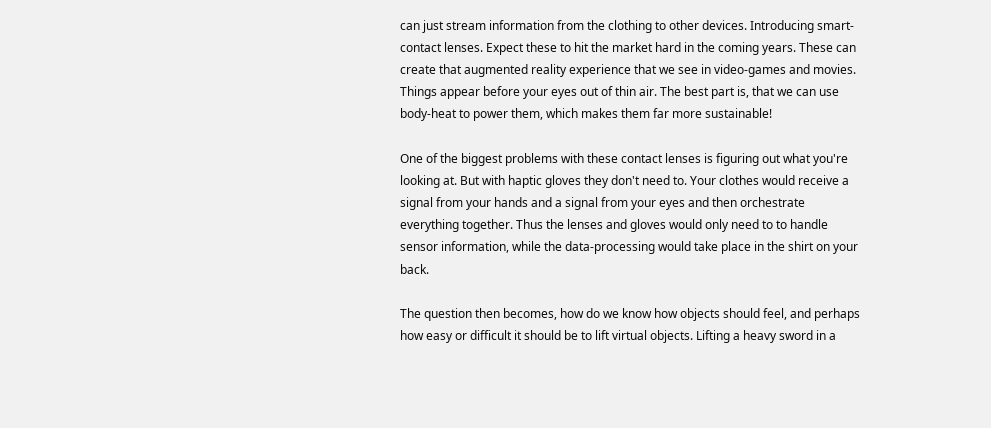can just stream information from the clothing to other devices. Introducing smart-contact lenses. Expect these to hit the market hard in the coming years. These can create that augmented reality experience that we see in video-games and movies. Things appear before your eyes out of thin air. The best part is, that we can use body-heat to power them, which makes them far more sustainable!

One of the biggest problems with these contact lenses is figuring out what you're looking at. But with haptic gloves they don't need to. Your clothes would receive a signal from your hands and a signal from your eyes and then orchestrate everything together. Thus the lenses and gloves would only need to to handle sensor information, while the data-processing would take place in the shirt on your back.

The question then becomes, how do we know how objects should feel, and perhaps how easy or difficult it should be to lift virtual objects. Lifting a heavy sword in a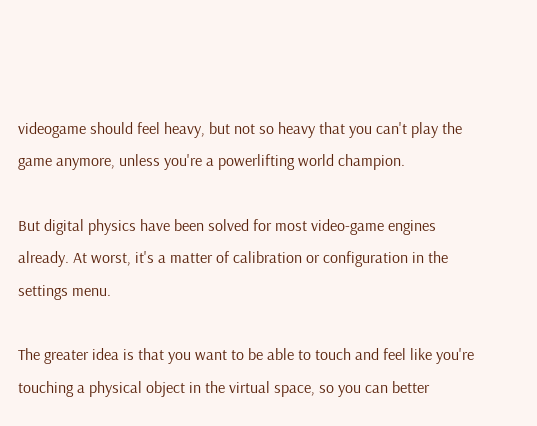videogame should feel heavy, but not so heavy that you can't play the game anymore, unless you're a powerlifting world champion.

But digital physics have been solved for most video-game engines already. At worst, it's a matter of calibration or configuration in the settings menu.

The greater idea is that you want to be able to touch and feel like you're touching a physical object in the virtual space, so you can better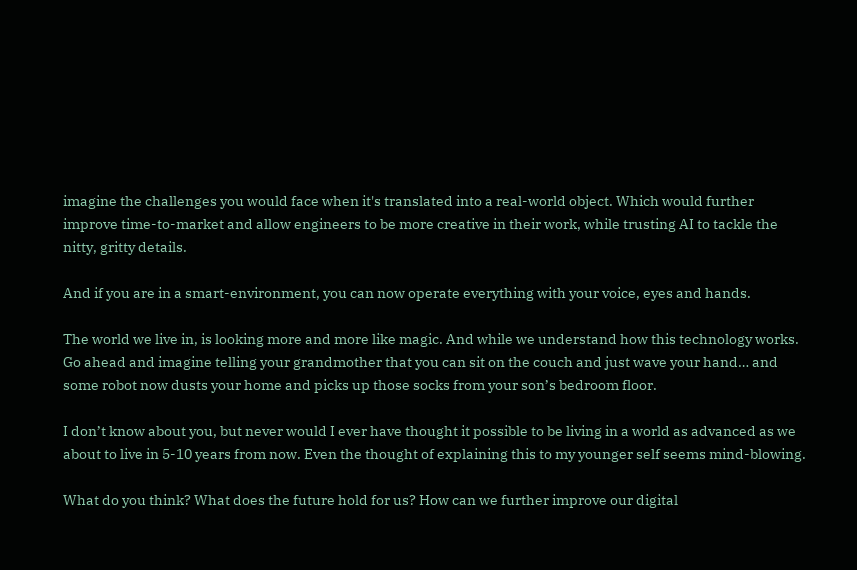imagine the challenges you would face when it's translated into a real-world object. Which would further improve time-to-market and allow engineers to be more creative in their work, while trusting AI to tackle the nitty, gritty details.

And if you are in a smart-environment, you can now operate everything with your voice, eyes and hands.

The world we live in, is looking more and more like magic. And while we understand how this technology works. Go ahead and imagine telling your grandmother that you can sit on the couch and just wave your hand… and some robot now dusts your home and picks up those socks from your son’s bedroom floor.

I don’t know about you, but never would I ever have thought it possible to be living in a world as advanced as we about to live in 5-10 years from now. Even the thought of explaining this to my younger self seems mind-blowing.

What do you think? What does the future hold for us? How can we further improve our digital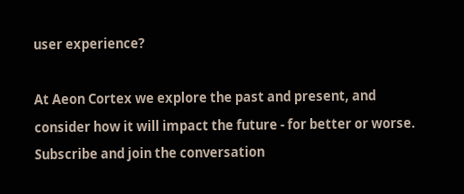user experience?

At Aeon Cortex we explore the past and present, and consider how it will impact the future - for better or worse. Subscribe and join the conversation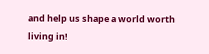and help us shape a world worth living in!